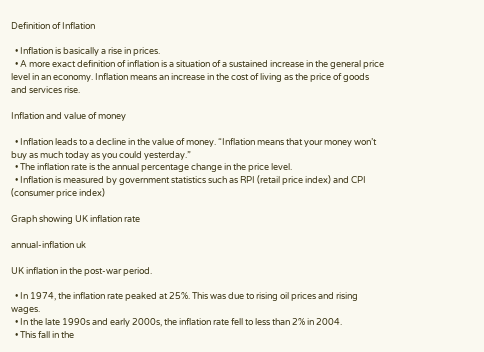Definition of Inflation

  • Inflation is basically a rise in prices.
  • A more exact definition of inflation is a situation of a sustained increase in the general price level in an economy. Inflation means an increase in the cost of living as the price of goods and services rise.

Inflation and value of money

  • Inflation leads to a decline in the value of money. “Inflation means that your money won’t buy as much today as you could yesterday.”
  • The inflation rate is the annual percentage change in the price level.
  • Inflation is measured by government statistics such as RPI (retail price index) and CPI (consumer price index)

Graph showing UK inflation rate

annual-inflation uk

UK inflation in the post-war period.

  • In 1974, the inflation rate peaked at 25%. This was due to rising oil prices and rising wages.
  • In the late 1990s and early 2000s, the inflation rate fell to less than 2% in 2004.
  • This fall in the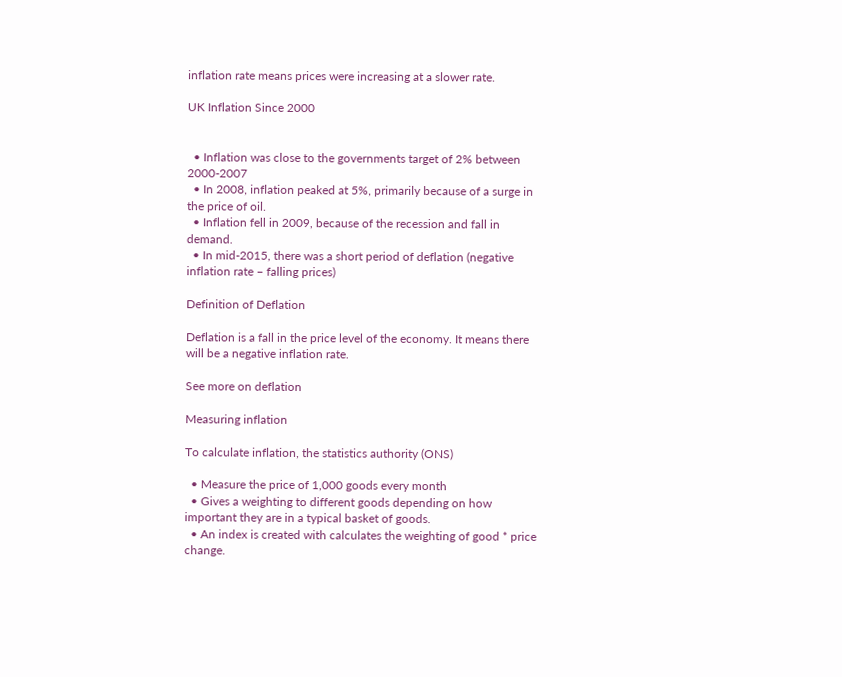inflation rate means prices were increasing at a slower rate.

UK Inflation Since 2000


  • Inflation was close to the governments target of 2% between 2000-2007
  • In 2008, inflation peaked at 5%, primarily because of a surge in the price of oil.
  • Inflation fell in 2009, because of the recession and fall in demand.
  • In mid-2015, there was a short period of deflation (negative inflation rate – falling prices)

Definition of Deflation

Deflation is a fall in the price level of the economy. It means there will be a negative inflation rate.

See more on deflation

Measuring inflation

To calculate inflation, the statistics authority (ONS)

  • Measure the price of 1,000 goods every month
  • Gives a weighting to different goods depending on how important they are in a typical basket of goods.
  • An index is created with calculates the weighting of good * price change.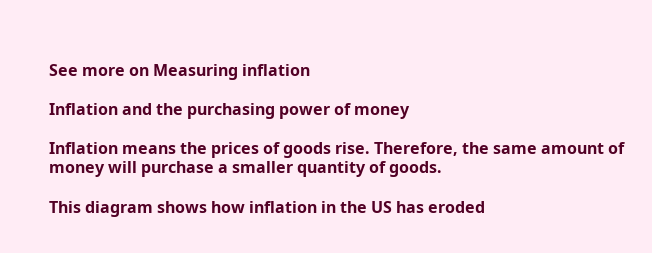See more on Measuring inflation

Inflation and the purchasing power of money

Inflation means the prices of goods rise. Therefore, the same amount of money will purchase a smaller quantity of goods.

This diagram shows how inflation in the US has eroded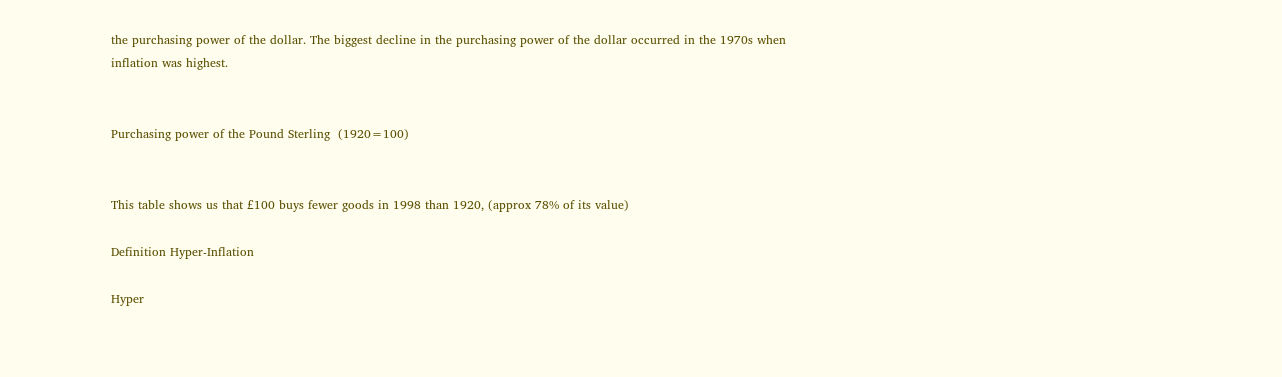the purchasing power of the dollar. The biggest decline in the purchasing power of the dollar occurred in the 1970s when inflation was highest.


Purchasing power of the Pound Sterling  (1920=100)


This table shows us that £100 buys fewer goods in 1998 than 1920, (approx 78% of its value)

Definition Hyper-Inflation

Hyper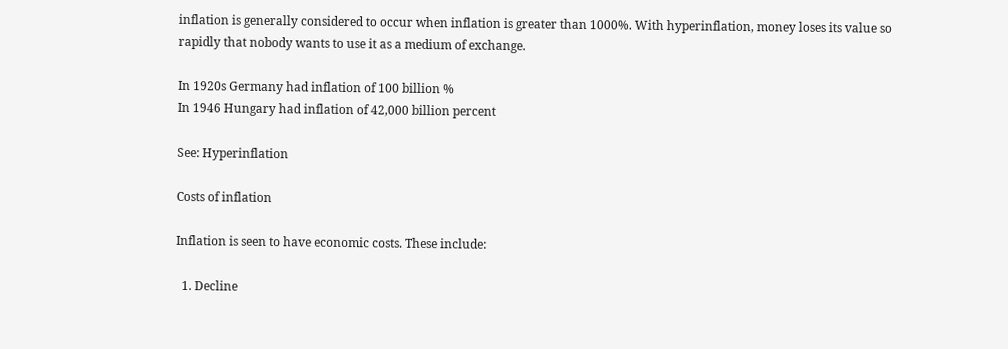inflation is generally considered to occur when inflation is greater than 1000%. With hyperinflation, money loses its value so rapidly that nobody wants to use it as a medium of exchange.

In 1920s Germany had inflation of 100 billion %
In 1946 Hungary had inflation of 42,000 billion percent

See: Hyperinflation

Costs of inflation

Inflation is seen to have economic costs. These include:

  1. Decline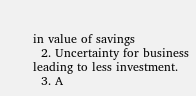in value of savings
  2. Uncertainty for business leading to less investment.
  3. A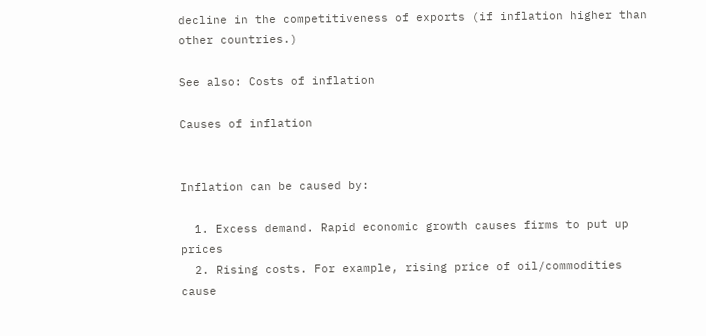decline in the competitiveness of exports (if inflation higher than other countries.)

See also: Costs of inflation

Causes of inflation


Inflation can be caused by:

  1. Excess demand. Rapid economic growth causes firms to put up prices
  2. Rising costs. For example, rising price of oil/commodities cause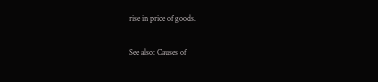rise in price of goods.

See also: Causes of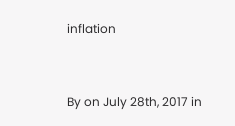inflation


By on July 28th, 2017 in